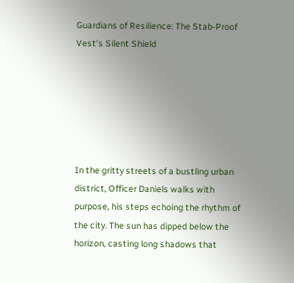Guardians of Resilience: The Stab-Proof Vest’s Silent Shield






In the gritty streets of a bustling urban district, Officer Daniels walks with purpose, his steps echoing the rhythm of the city. The sun has dipped below the horizon, casting long shadows that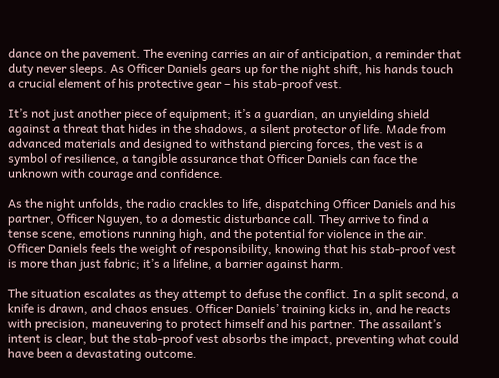dance on the pavement. The evening carries an air of anticipation, a reminder that duty never sleeps. As Officer Daniels gears up for the night shift, his hands touch a crucial element of his protective gear – his stab-proof vest.

It’s not just another piece of equipment; it’s a guardian, an unyielding shield against a threat that hides in the shadows, a silent protector of life. Made from advanced materials and designed to withstand piercing forces, the vest is a symbol of resilience, a tangible assurance that Officer Daniels can face the unknown with courage and confidence.

As the night unfolds, the radio crackles to life, dispatching Officer Daniels and his partner, Officer Nguyen, to a domestic disturbance call. They arrive to find a tense scene, emotions running high, and the potential for violence in the air. Officer Daniels feels the weight of responsibility, knowing that his stab-proof vest is more than just fabric; it’s a lifeline, a barrier against harm.

The situation escalates as they attempt to defuse the conflict. In a split second, a knife is drawn, and chaos ensues. Officer Daniels’ training kicks in, and he reacts with precision, maneuvering to protect himself and his partner. The assailant’s intent is clear, but the stab-proof vest absorbs the impact, preventing what could have been a devastating outcome.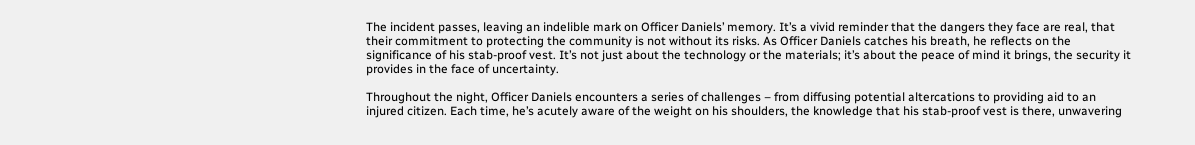The incident passes, leaving an indelible mark on Officer Daniels’ memory. It’s a vivid reminder that the dangers they face are real, that their commitment to protecting the community is not without its risks. As Officer Daniels catches his breath, he reflects on the significance of his stab-proof vest. It’s not just about the technology or the materials; it’s about the peace of mind it brings, the security it provides in the face of uncertainty.

Throughout the night, Officer Daniels encounters a series of challenges – from diffusing potential altercations to providing aid to an injured citizen. Each time, he’s acutely aware of the weight on his shoulders, the knowledge that his stab-proof vest is there, unwavering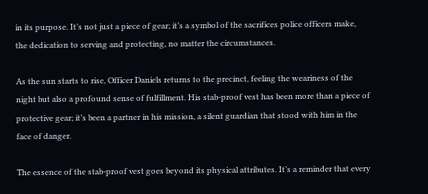in its purpose. It’s not just a piece of gear; it’s a symbol of the sacrifices police officers make, the dedication to serving and protecting, no matter the circumstances.

As the sun starts to rise, Officer Daniels returns to the precinct, feeling the weariness of the night but also a profound sense of fulfillment. His stab-proof vest has been more than a piece of protective gear; it’s been a partner in his mission, a silent guardian that stood with him in the face of danger.

The essence of the stab-proof vest goes beyond its physical attributes. It’s a reminder that every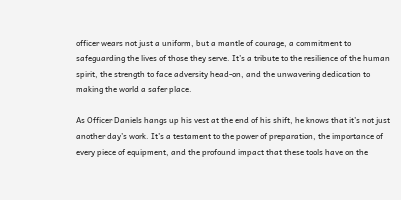officer wears not just a uniform, but a mantle of courage, a commitment to safeguarding the lives of those they serve. It’s a tribute to the resilience of the human spirit, the strength to face adversity head-on, and the unwavering dedication to making the world a safer place.

As Officer Daniels hangs up his vest at the end of his shift, he knows that it’s not just another day’s work. It’s a testament to the power of preparation, the importance of every piece of equipment, and the profound impact that these tools have on the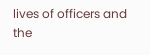lives of officers and the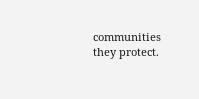communities they protect.